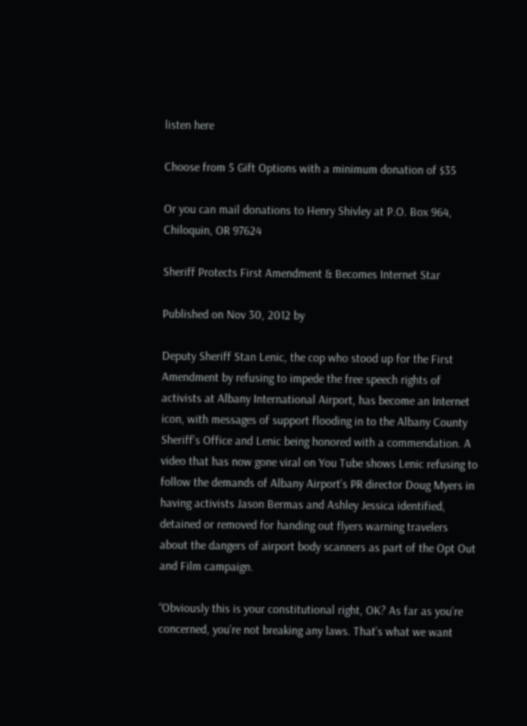listen here

Choose from 5 Gift Options with a minimum donation of $35

Or you can mail donations to Henry Shivley at P.O. Box 964, Chiloquin, OR 97624

Sheriff Protects First Amendment & Becomes Internet Star

Published on Nov 30, 2012 by

Deputy Sheriff Stan Lenic, the cop who stood up for the First Amendment by refusing to impede the free speech rights of activists at Albany International Airport, has become an Internet icon, with messages of support flooding in to the Albany County Sheriff’s Office and Lenic being honored with a commendation. A video that has now gone viral on You Tube shows Lenic refusing to follow the demands of Albany Airport’s PR director Doug Myers in having activists Jason Bermas and Ashley Jessica identified, detained or removed for handing out flyers warning travelers about the dangers of airport body scanners as part of the Opt Out and Film campaign.

“Obviously this is your constitutional right, OK? As far as you’re concerned, you’re not breaking any laws. That’s what we want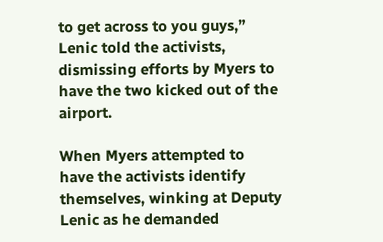to get across to you guys,” Lenic told the activists, dismissing efforts by Myers to have the two kicked out of the airport.

When Myers attempted to have the activists identify themselves, winking at Deputy Lenic as he demanded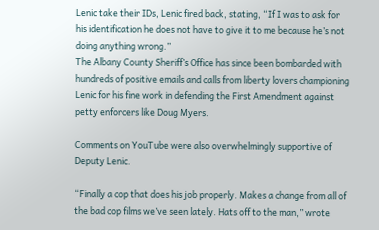Lenic take their IDs, Lenic fired back, stating, “If I was to ask for his identification he does not have to give it to me because he’s not doing anything wrong.”
The Albany County Sheriff’s Office has since been bombarded with hundreds of positive emails and calls from liberty lovers championing Lenic for his fine work in defending the First Amendment against petty enforcers like Doug Myers.

Comments on YouTube were also overwhelmingly supportive of Deputy Lenic.

“Finally a cop that does his job properly. Makes a change from all of the bad cop films we’ve seen lately. Hats off to the man,” wrote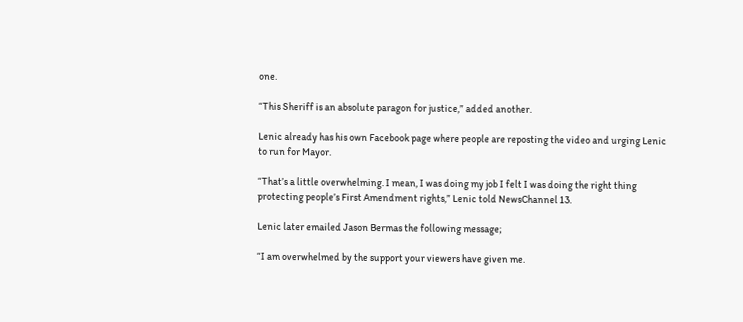one.

“This Sheriff is an absolute paragon for justice,” added another.

Lenic already has his own Facebook page where people are reposting the video and urging Lenic to run for Mayor.

“That’s a little overwhelming. I mean, I was doing my job I felt I was doing the right thing protecting people’s First Amendment rights,” Lenic told NewsChannel 13.

Lenic later emailed Jason Bermas the following message;

“I am overwhelmed by the support your viewers have given me.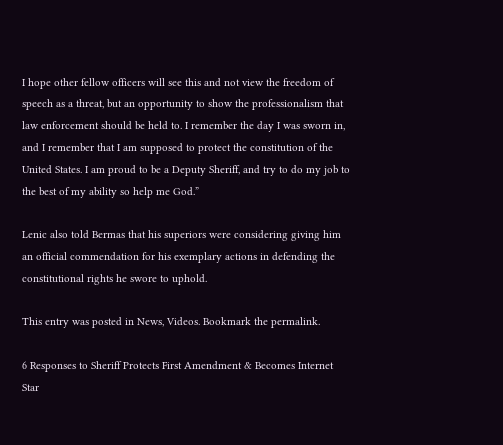I hope other fellow officers will see this and not view the freedom of speech as a threat, but an opportunity to show the professionalism that law enforcement should be held to. I remember the day I was sworn in, and I remember that I am supposed to protect the constitution of the United States. I am proud to be a Deputy Sheriff, and try to do my job to the best of my ability so help me God.”

Lenic also told Bermas that his superiors were considering giving him an official commendation for his exemplary actions in defending the constitutional rights he swore to uphold.

This entry was posted in News, Videos. Bookmark the permalink.

6 Responses to Sheriff Protects First Amendment & Becomes Internet Star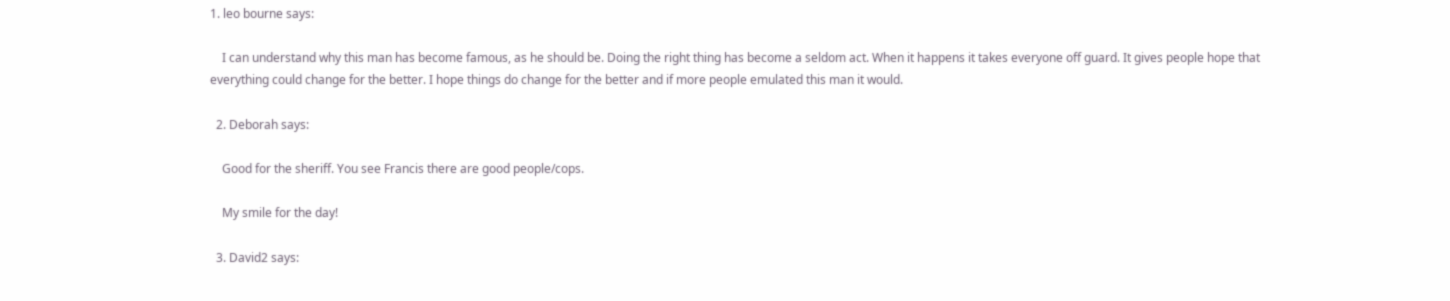1. leo bourne says:

    I can understand why this man has become famous, as he should be. Doing the right thing has become a seldom act. When it happens it takes everyone off guard. It gives people hope that everything could change for the better. I hope things do change for the better and if more people emulated this man it would.

  2. Deborah says:

    Good for the sheriff. You see Francis there are good people/cops.

    My smile for the day!

  3. David2 says: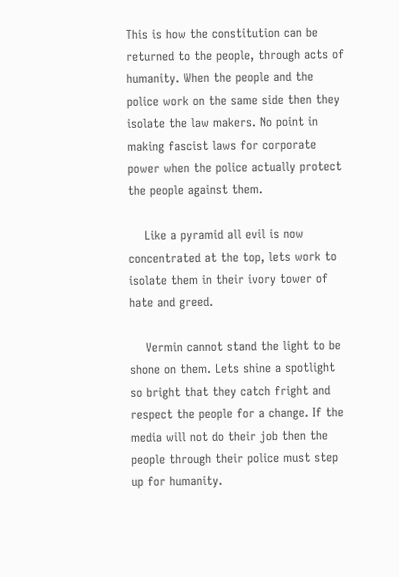This is how the constitution can be returned to the people, through acts of humanity. When the people and the police work on the same side then they isolate the law makers. No point in making fascist laws for corporate power when the police actually protect the people against them.

    Like a pyramid all evil is now concentrated at the top, lets work to isolate them in their ivory tower of hate and greed.

    Vermin cannot stand the light to be shone on them. Lets shine a spotlight so bright that they catch fright and respect the people for a change. If the media will not do their job then the people through their police must step up for humanity.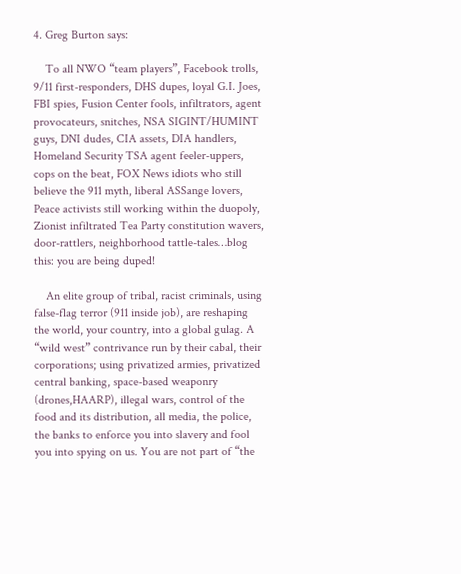4. Greg Burton says:

    To all NWO “team players”, Facebook trolls, 9/11 first-responders, DHS dupes, loyal G.I. Joes, FBI spies, Fusion Center fools, infiltrators, agent provocateurs, snitches, NSA SIGINT/HUMINT guys, DNI dudes, CIA assets, DIA handlers, Homeland Security TSA agent feeler-uppers, cops on the beat, FOX News idiots who still believe the 911 myth, liberal ASSange lovers, Peace activists still working within the duopoly, Zionist infiltrated Tea Party constitution wavers, door-rattlers, neighborhood tattle-tales…blog this: you are being duped!

    An elite group of tribal, racist criminals, using false-flag terror (911 inside job), are reshaping the world, your country, into a global gulag. A “wild west” contrivance run by their cabal, their corporations; using privatized armies, privatized central banking, space-based weaponry (drones,HAARP), illegal wars, control of the food and its distribution, all media, the police, the banks to enforce you into slavery and fool you into spying on us. You are not part of “the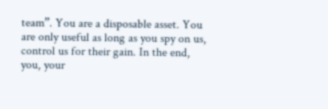team”. You are a disposable asset. You are only useful as long as you spy on us, control us for their gain. In the end, you, your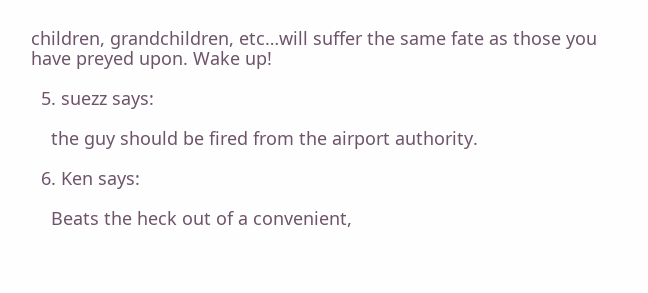children, grandchildren, etc…will suffer the same fate as those you have preyed upon. Wake up!

  5. suezz says:

    the guy should be fired from the airport authority.

  6. Ken says:

    Beats the heck out of a convenient,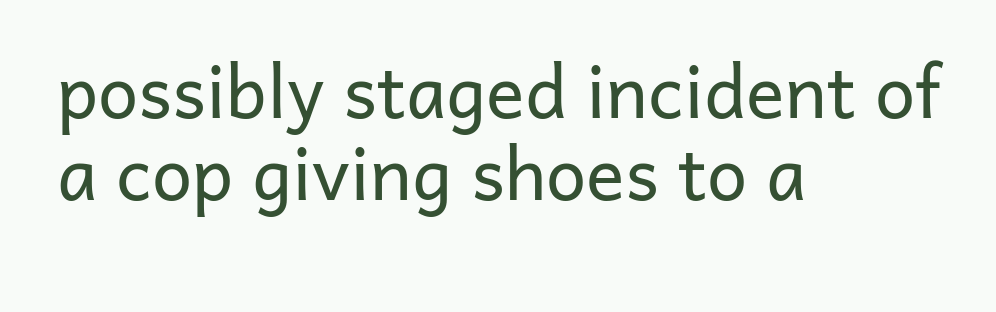possibly staged incident of a cop giving shoes to a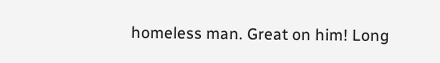homeless man. Great on him! Long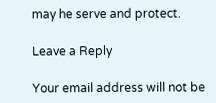may he serve and protect.

Leave a Reply

Your email address will not be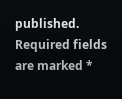published. Required fields are marked *